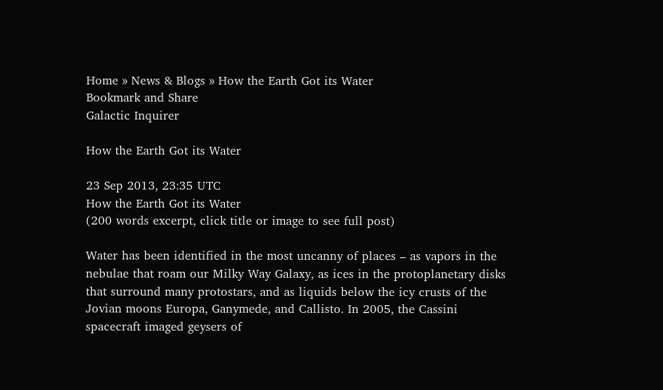Home » News & Blogs » How the Earth Got its Water
Bookmark and Share
Galactic Inquirer

How the Earth Got its Water

23 Sep 2013, 23:35 UTC
How the Earth Got its Water
(200 words excerpt, click title or image to see full post)

Water has been identified in the most uncanny of places – as vapors in the nebulae that roam our Milky Way Galaxy, as ices in the protoplanetary disks that surround many protostars, and as liquids below the icy crusts of the Jovian moons Europa, Ganymede, and Callisto. In 2005, the Cassini spacecraft imaged geysers of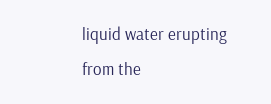liquid water erupting from the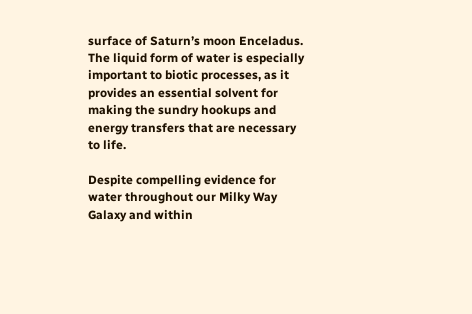surface of Saturn’s moon Enceladus. The liquid form of water is especially important to biotic processes, as it provides an essential solvent for making the sundry hookups and energy transfers that are necessary to life.

Despite compelling evidence for water throughout our Milky Way Galaxy and within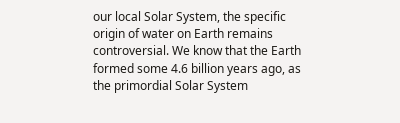our local Solar System, the specific origin of water on Earth remains controversial. We know that the Earth formed some 4.6 billion years ago, as the primordial Solar System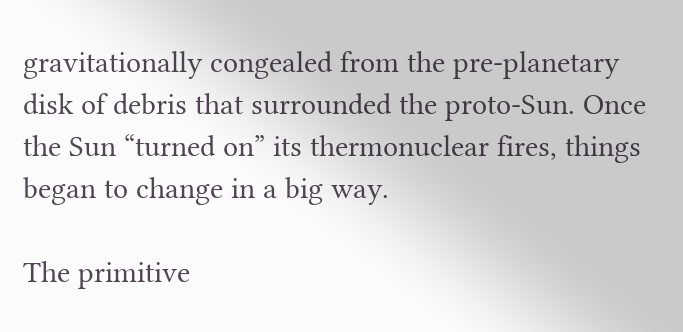gravitationally congealed from the pre-planetary disk of debris that surrounded the proto-Sun. Once the Sun “turned on” its thermonuclear fires, things began to change in a big way.

The primitive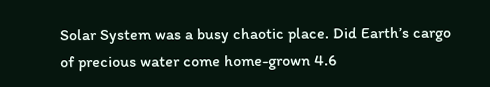Solar System was a busy chaotic place. Did Earth’s cargo of precious water come home-grown 4.6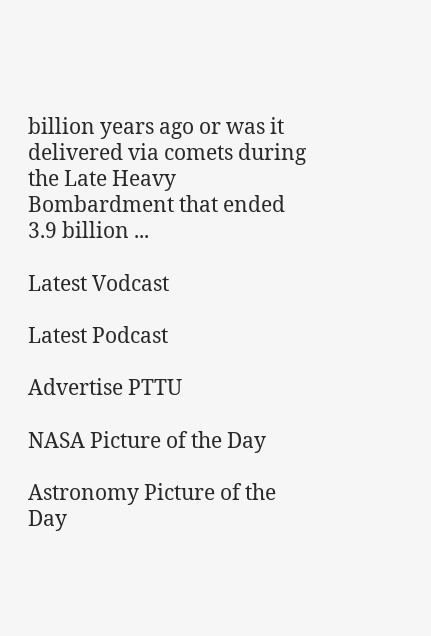billion years ago or was it delivered via comets during the Late Heavy Bombardment that ended 3.9 billion ...

Latest Vodcast

Latest Podcast

Advertise PTTU

NASA Picture of the Day

Astronomy Picture of the Day